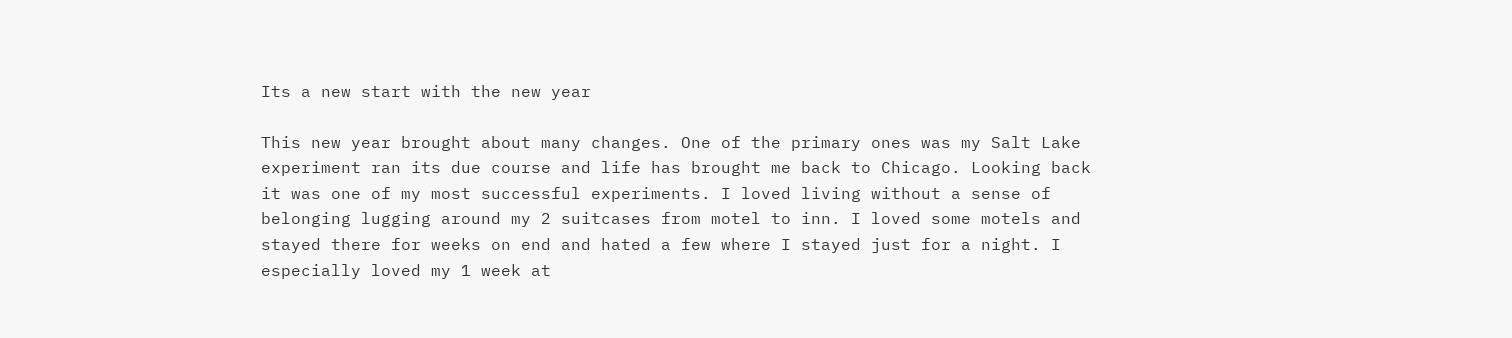Its a new start with the new year

This new year brought about many changes. One of the primary ones was my Salt Lake experiment ran its due course and life has brought me back to Chicago. Looking back it was one of my most successful experiments. I loved living without a sense of belonging lugging around my 2 suitcases from motel to inn. I loved some motels and stayed there for weeks on end and hated a few where I stayed just for a night. I especially loved my 1 week at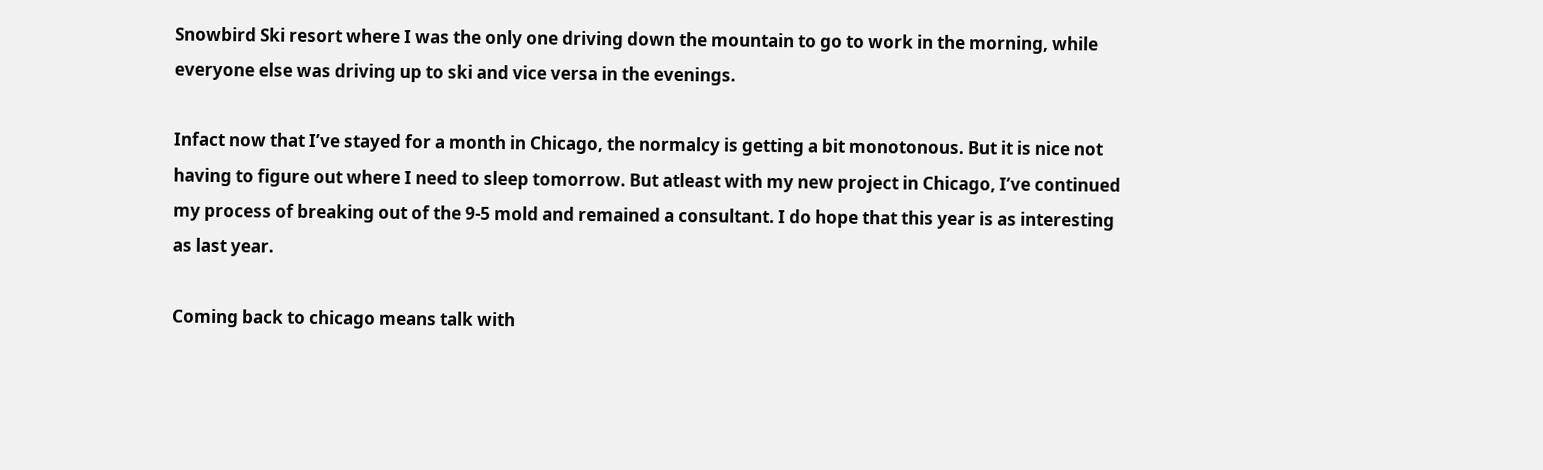Snowbird Ski resort where I was the only one driving down the mountain to go to work in the morning, while everyone else was driving up to ski and vice versa in the evenings.

Infact now that I’ve stayed for a month in Chicago, the normalcy is getting a bit monotonous. But it is nice not having to figure out where I need to sleep tomorrow. But atleast with my new project in Chicago, I’ve continued my process of breaking out of the 9-5 mold and remained a consultant. I do hope that this year is as interesting as last year.

Coming back to chicago means talk with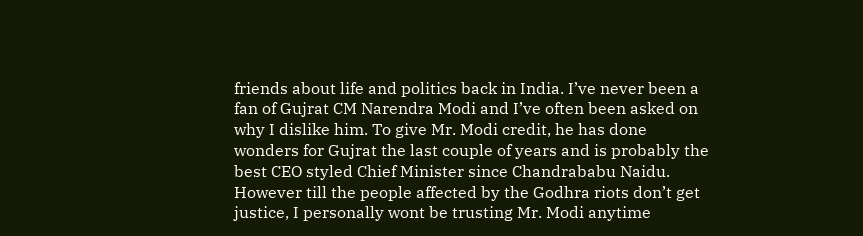friends about life and politics back in India. I’ve never been a fan of Gujrat CM Narendra Modi and I’ve often been asked on why I dislike him. To give Mr. Modi credit, he has done wonders for Gujrat the last couple of years and is probably the best CEO styled Chief Minister since Chandrababu Naidu. However till the people affected by the Godhra riots don’t get justice, I personally wont be trusting Mr. Modi anytime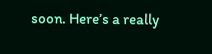soon. Here’s a really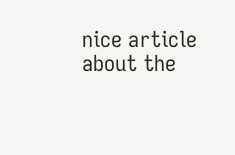nice article about the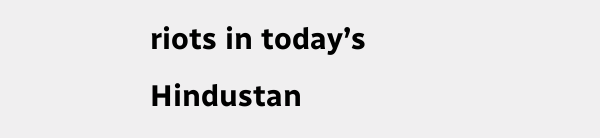riots in today’s Hindustan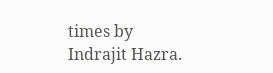times by Indrajit Hazra.